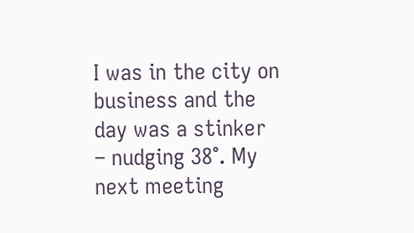I was in the city on business and the day was a stinker – nudging 38°. My next meeting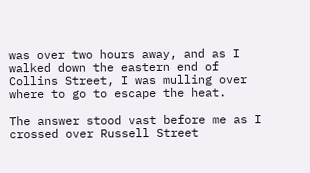was over two hours away, and as I walked down the eastern end of Collins Street, I was mulling over where to go to escape the heat.

The answer stood vast before me as I crossed over Russell Street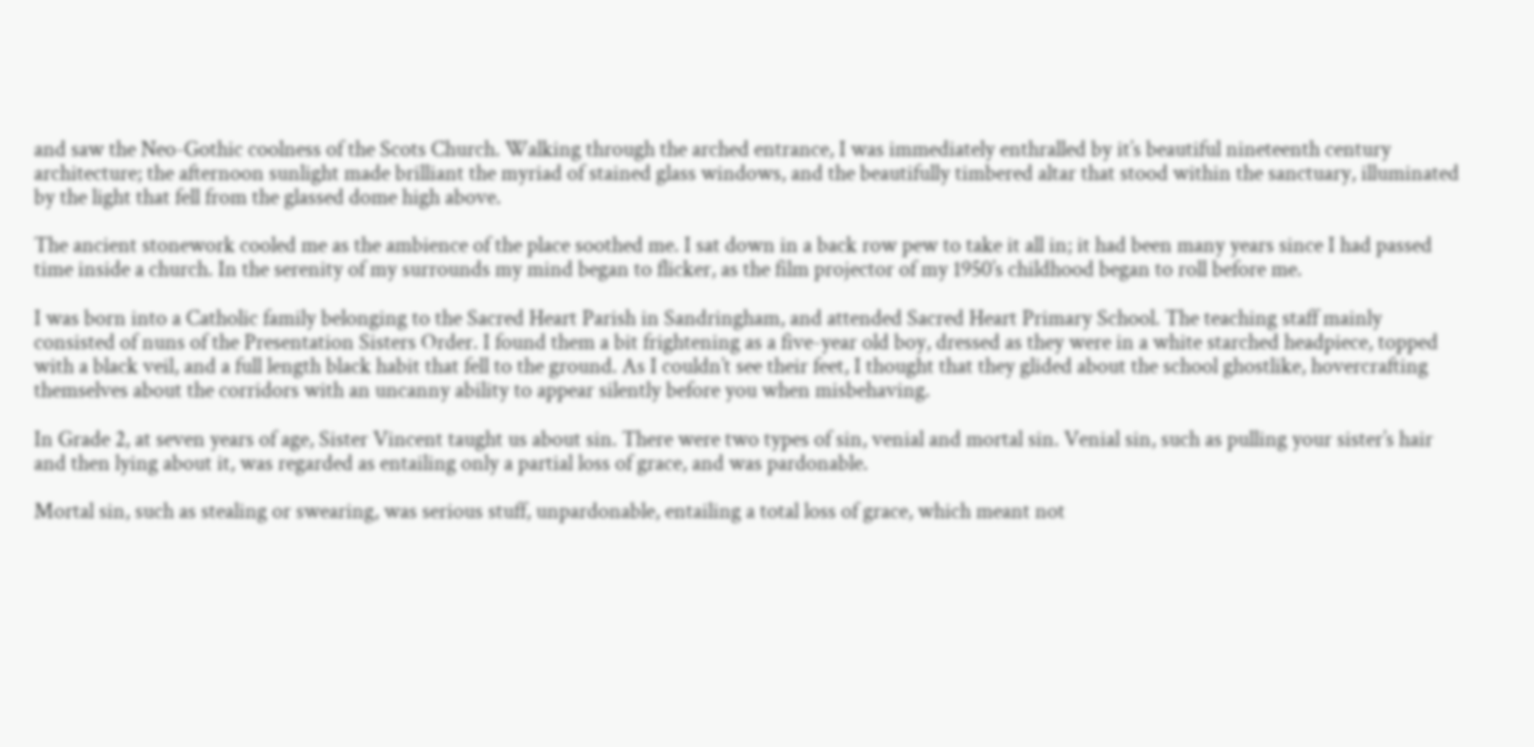and saw the Neo-Gothic coolness of the Scots Church. Walking through the arched entrance, I was immediately enthralled by it’s beautiful nineteenth century architecture; the afternoon sunlight made brilliant the myriad of stained glass windows, and the beautifully timbered altar that stood within the sanctuary, illuminated by the light that fell from the glassed dome high above.

The ancient stonework cooled me as the ambience of the place soothed me. I sat down in a back row pew to take it all in; it had been many years since I had passed time inside a church. In the serenity of my surrounds my mind began to flicker, as the film projector of my 1950’s childhood began to roll before me.

I was born into a Catholic family belonging to the Sacred Heart Parish in Sandringham, and attended Sacred Heart Primary School. The teaching staff mainly consisted of nuns of the Presentation Sisters Order. I found them a bit frightening as a five-year old boy, dressed as they were in a white starched headpiece, topped with a black veil, and a full length black habit that fell to the ground. As I couldn’t see their feet, I thought that they glided about the school ghostlike, hovercrafting themselves about the corridors with an uncanny ability to appear silently before you when misbehaving.

In Grade 2, at seven years of age, Sister Vincent taught us about sin. There were two types of sin, venial and mortal sin. Venial sin, such as pulling your sister’s hair and then lying about it, was regarded as entailing only a partial loss of grace, and was pardonable.

Mortal sin, such as stealing or swearing, was serious stuff, unpardonable, entailing a total loss of grace, which meant not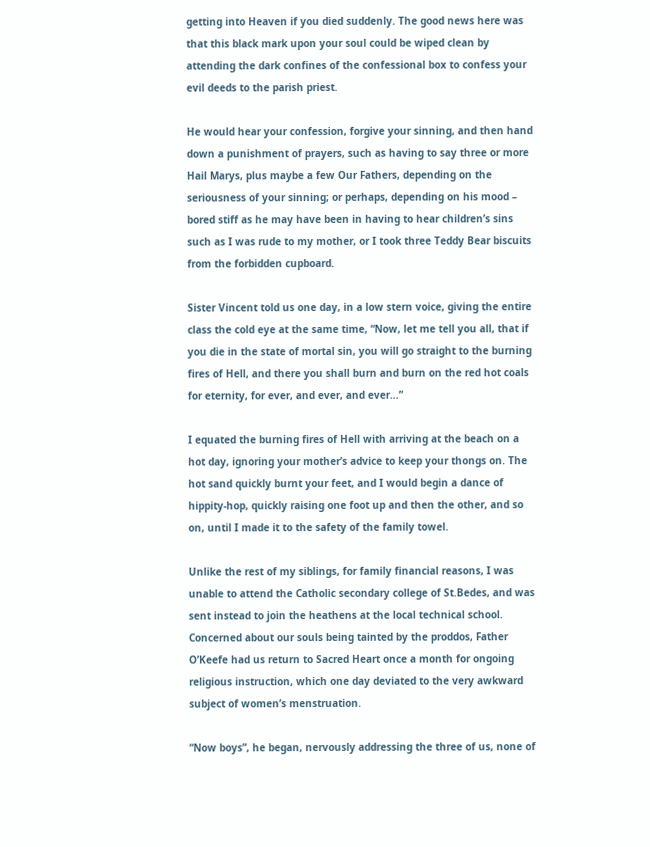getting into Heaven if you died suddenly. The good news here was that this black mark upon your soul could be wiped clean by attending the dark confines of the confessional box to confess your evil deeds to the parish priest.

He would hear your confession, forgive your sinning, and then hand down a punishment of prayers, such as having to say three or more Hail Marys, plus maybe a few Our Fathers, depending on the seriousness of your sinning; or perhaps, depending on his mood – bored stiff as he may have been in having to hear children’s sins such as I was rude to my mother, or I took three Teddy Bear biscuits from the forbidden cupboard.

Sister Vincent told us one day, in a low stern voice, giving the entire class the cold eye at the same time, “Now, let me tell you all, that if you die in the state of mortal sin, you will go straight to the burning fires of Hell, and there you shall burn and burn on the red hot coals for eternity, for ever, and ever, and ever…”

I equated the burning fires of Hell with arriving at the beach on a hot day, ignoring your mother’s advice to keep your thongs on. The hot sand quickly burnt your feet, and I would begin a dance of hippity-hop, quickly raising one foot up and then the other, and so on, until I made it to the safety of the family towel.

Unlike the rest of my siblings, for family financial reasons, I was unable to attend the Catholic secondary college of St.Bedes, and was sent instead to join the heathens at the local technical school. Concerned about our souls being tainted by the proddos, Father O’Keefe had us return to Sacred Heart once a month for ongoing religious instruction, which one day deviated to the very awkward subject of women’s menstruation.

“Now boys”, he began, nervously addressing the three of us, none of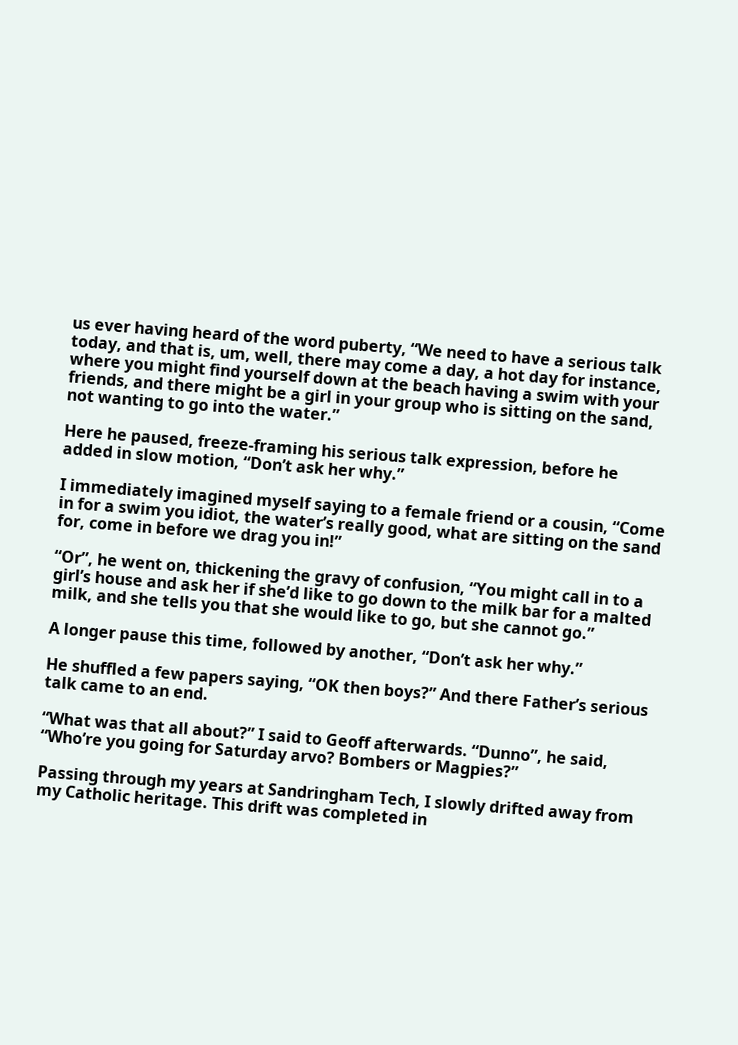us ever having heard of the word puberty, “We need to have a serious talk today, and that is, um, well, there may come a day, a hot day for instance, where you might find yourself down at the beach having a swim with your friends, and there might be a girl in your group who is sitting on the sand, not wanting to go into the water.”

Here he paused, freeze-framing his serious talk expression, before he added in slow motion, “Don’t ask her why.”

I immediately imagined myself saying to a female friend or a cousin, “Come in for a swim you idiot, the water’s really good, what are sitting on the sand for, come in before we drag you in!”

“Or”, he went on, thickening the gravy of confusion, “You might call in to a girl’s house and ask her if she’d like to go down to the milk bar for a malted milk, and she tells you that she would like to go, but she cannot go.”

A longer pause this time, followed by another, “Don’t ask her why.”

He shuffled a few papers saying, “OK then boys?” And there Father’s serious talk came to an end.

“What was that all about?” I said to Geoff afterwards. “Dunno”, he said, “Who’re you going for Saturday arvo? Bombers or Magpies?”

Passing through my years at Sandringham Tech, I slowly drifted away from my Catholic heritage. This drift was completed in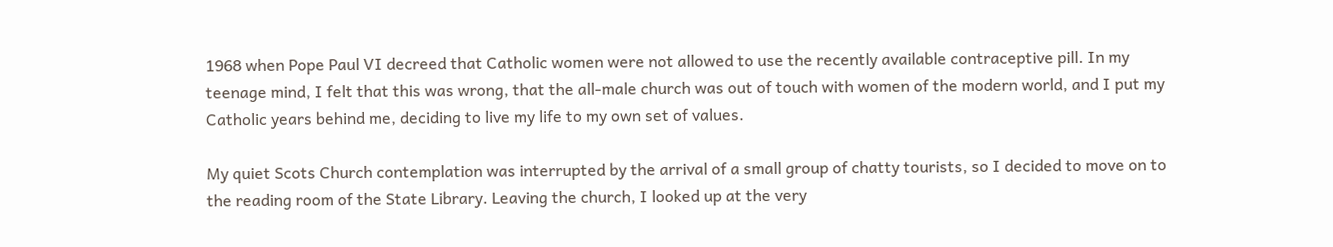1968 when Pope Paul VI decreed that Catholic women were not allowed to use the recently available contraceptive pill. In my teenage mind, I felt that this was wrong, that the all-male church was out of touch with women of the modern world, and I put my Catholic years behind me, deciding to live my life to my own set of values.

My quiet Scots Church contemplation was interrupted by the arrival of a small group of chatty tourists, so I decided to move on to the reading room of the State Library. Leaving the church, I looked up at the very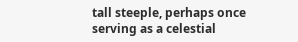tall steeple, perhaps once serving as a celestial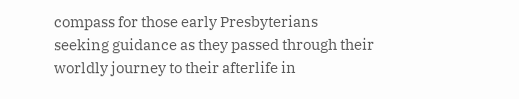compass for those early Presbyterians seeking guidance as they passed through their worldly journey to their afterlife in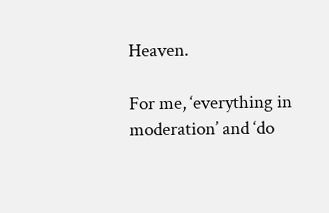Heaven.

For me, ‘everything in moderation’ and ‘do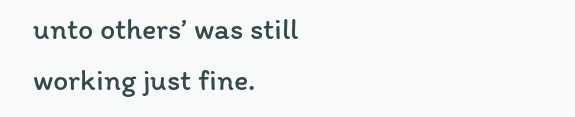unto others’ was still working just fine.